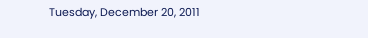Tuesday, December 20, 2011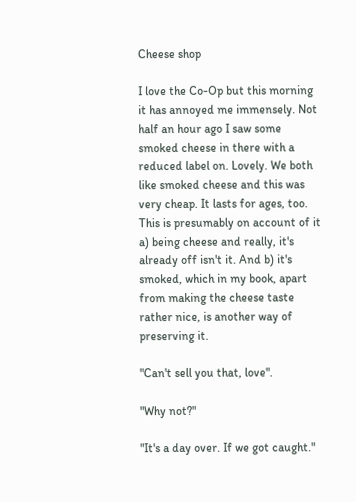Cheese shop

I love the Co-Op but this morning it has annoyed me immensely. Not half an hour ago I saw some smoked cheese in there with a reduced label on. Lovely. We both like smoked cheese and this was very cheap. It lasts for ages, too. This is presumably on account of it a) being cheese and really, it's already off isn't it. And b) it's smoked, which in my book, apart from making the cheese taste rather nice, is another way of preserving it.

"Can't sell you that, love".

"Why not?"

"It's a day over. If we got caught."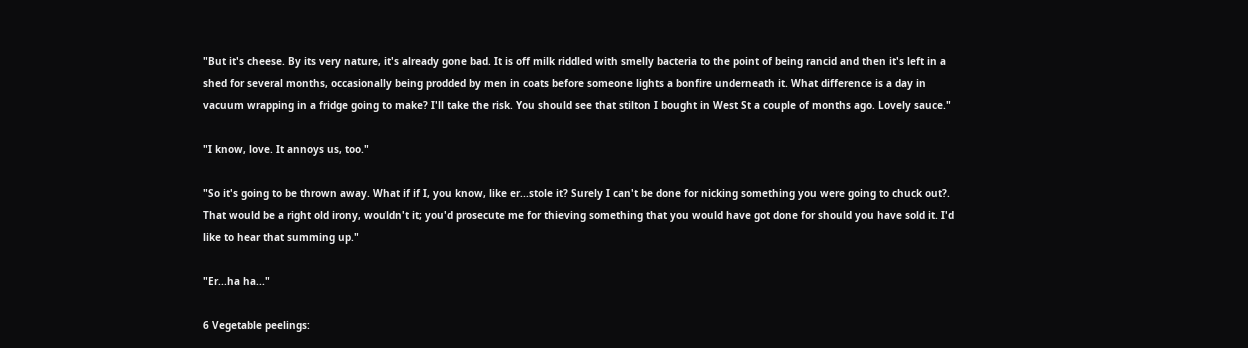"But it's cheese. By its very nature, it's already gone bad. It is off milk riddled with smelly bacteria to the point of being rancid and then it's left in a shed for several months, occasionally being prodded by men in coats before someone lights a bonfire underneath it. What difference is a day in vacuum wrapping in a fridge going to make? I'll take the risk. You should see that stilton I bought in West St a couple of months ago. Lovely sauce."

"I know, love. It annoys us, too."

"So it's going to be thrown away. What if if I, you know, like er...stole it? Surely I can't be done for nicking something you were going to chuck out?. That would be a right old irony, wouldn't it; you'd prosecute me for thieving something that you would have got done for should you have sold it. I'd like to hear that summing up."

"Er...ha ha..."

6 Vegetable peelings: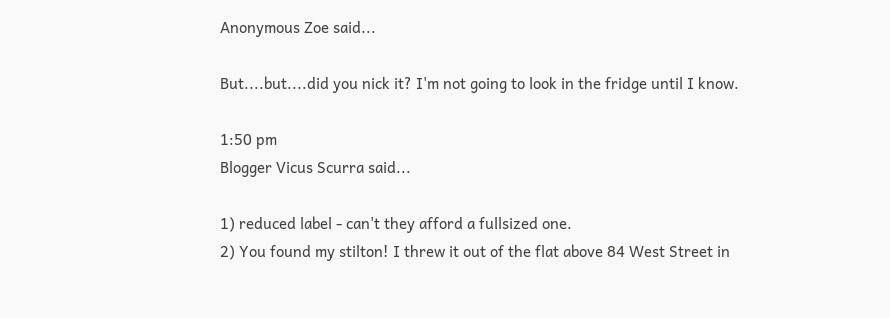Anonymous Zoe said...

But....but....did you nick it? I'm not going to look in the fridge until I know.

1:50 pm
Blogger Vicus Scurra said...

1) reduced label - can't they afford a fullsized one.
2) You found my stilton! I threw it out of the flat above 84 West Street in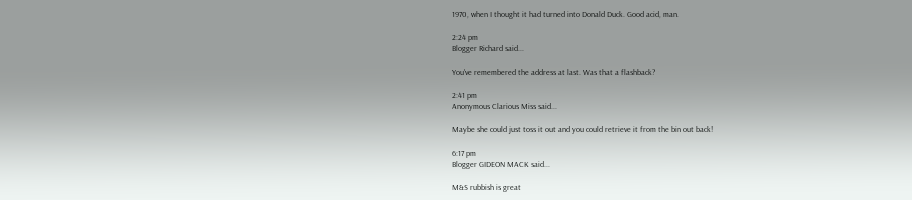1970, when I thought it had turned into Donald Duck. Good acid, man.

2:24 pm
Blogger Richard said...

You've remembered the address at last. Was that a flashback?

2:41 pm
Anonymous Clarious Miss said...

Maybe she could just toss it out and you could retrieve it from the bin out back!

6:17 pm
Blogger GIDEON MACK said...

M&S rubbish is great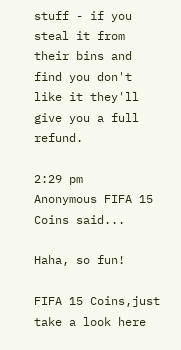stuff - if you steal it from their bins and find you don't like it they'll give you a full refund.

2:29 pm
Anonymous FIFA 15 Coins said...

Haha, so fun!

FIFA 15 Coins,just take a look here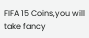FIFA 15 Coins,you will take fancy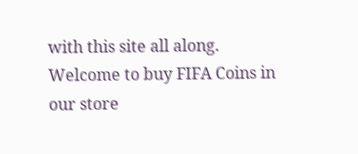with this site all along. Welcome to buy FIFA Coins in our store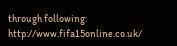through following: http://www.fifa15online.co.uk/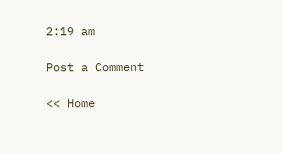2:19 am

Post a Comment

<< Home